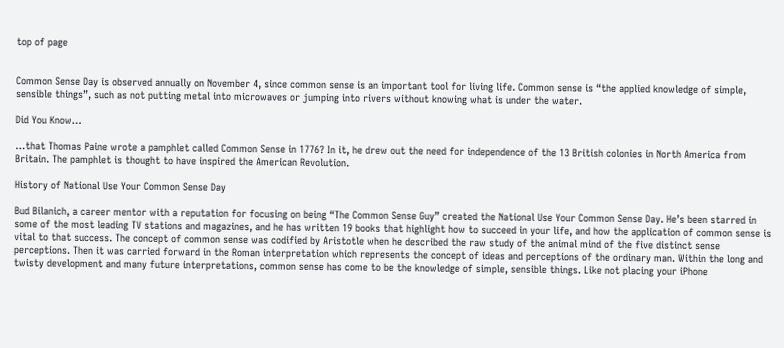top of page


Common Sense Day is observed annually on November 4, since common sense is an important tool for living life. Common sense is “the applied knowledge of simple, sensible things”, such as not putting metal into microwaves or jumping into rivers without knowing what is under the water.

Did You Know…

…that Thomas Paine wrote a pamphlet called Common Sense in 1776? In it, he drew out the need for independence of the 13 British colonies in North America from Britain. The pamphlet is thought to have inspired the American Revolution.

History of National Use Your Common Sense Day

Bud Bilanich, a career mentor with a reputation for focusing on being “The Common Sense Guy” created the National Use Your Common Sense Day. He’s been starred in some of the most leading TV stations and magazines, and he has written 19 books that highlight how to succeed in your life, and how the application of common sense is vital to that success. The concept of common sense was codified by Aristotle when he described the raw study of the animal mind of the five distinct sense perceptions. Then it was carried forward in the Roman interpretation which represents the concept of ideas and perceptions of the ordinary man. Within the long and twisty development and many future interpretations, common sense has come to be the knowledge of simple, sensible things. Like not placing your iPhone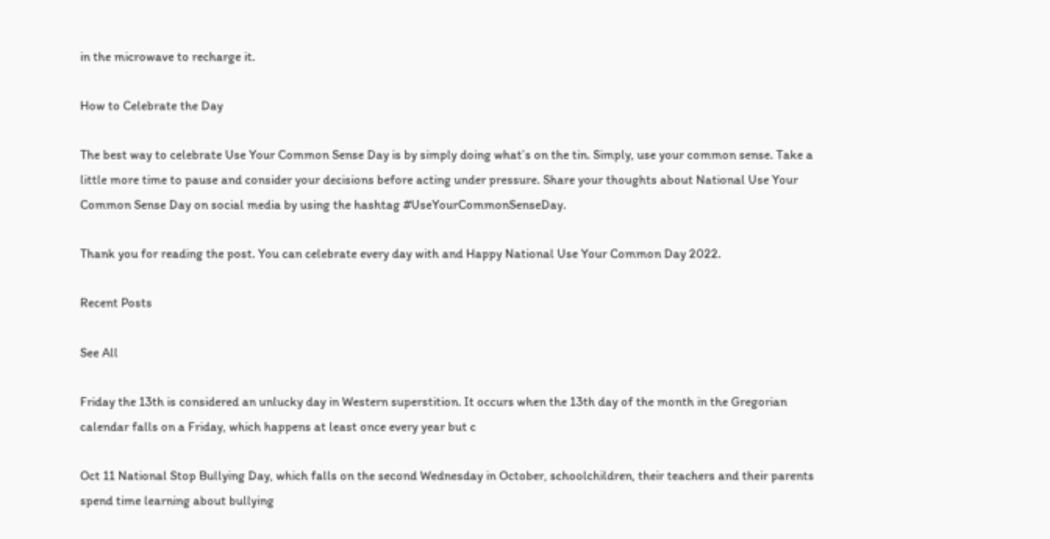in the microwave to recharge it.

How to Celebrate the Day

The best way to celebrate Use Your Common Sense Day is by simply doing what’s on the tin. Simply, use your common sense. Take a little more time to pause and consider your decisions before acting under pressure. Share your thoughts about National Use Your Common Sense Day on social media by using the hashtag #UseYourCommonSenseDay.

Thank you for reading the post. You can celebrate every day with and Happy National Use Your Common Day 2022.

Recent Posts

See All

Friday the 13th is considered an unlucky day in Western superstition. It occurs when the 13th day of the month in the Gregorian calendar falls on a Friday, which happens at least once every year but c

Oct 11 National Stop Bullying Day, which falls on the second Wednesday in October, schoolchildren, their teachers and their parents spend time learning about bullying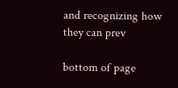and recognizing how they can prev

bottom of page